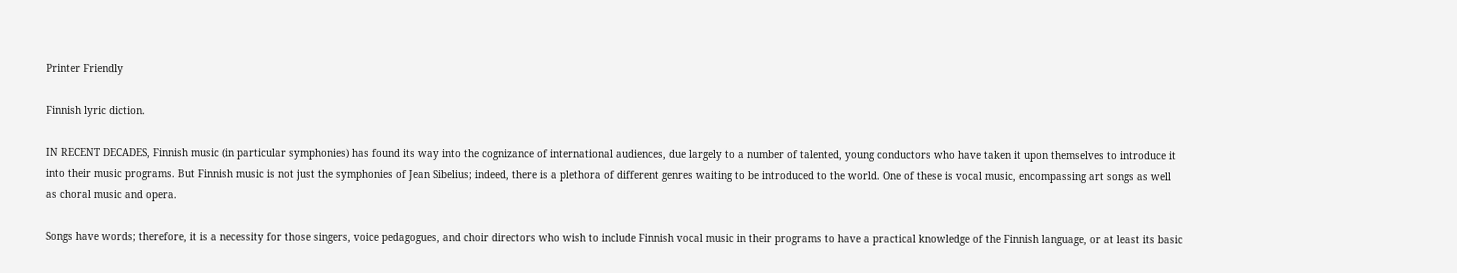Printer Friendly

Finnish lyric diction.

IN RECENT DECADES, Finnish music (in particular symphonies) has found its way into the cognizance of international audiences, due largely to a number of talented, young conductors who have taken it upon themselves to introduce it into their music programs. But Finnish music is not just the symphonies of Jean Sibelius; indeed, there is a plethora of different genres waiting to be introduced to the world. One of these is vocal music, encompassing art songs as well as choral music and opera.

Songs have words; therefore, it is a necessity for those singers, voice pedagogues, and choir directors who wish to include Finnish vocal music in their programs to have a practical knowledge of the Finnish language, or at least its basic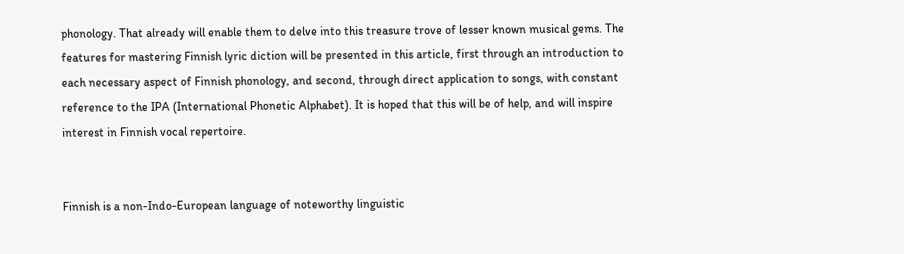phonology. That already will enable them to delve into this treasure trove of lesser known musical gems. The features for mastering Finnish lyric diction will be presented in this article, first through an introduction to each necessary aspect of Finnish phonology, and second, through direct application to songs, with constant reference to the IPA (International Phonetic Alphabet). It is hoped that this will be of help, and will inspire interest in Finnish vocal repertoire.


Finnish is a non-Indo-European language of noteworthy linguistic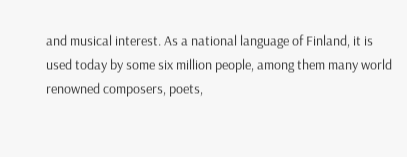and musical interest. As a national language of Finland, it is used today by some six million people, among them many world renowned composers, poets,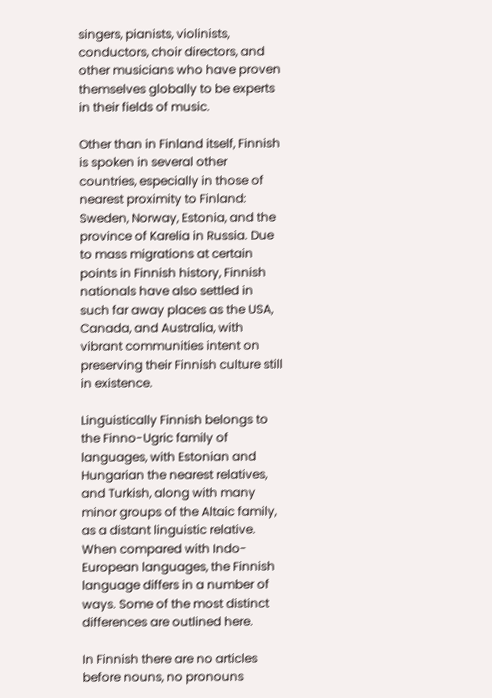singers, pianists, violinists, conductors, choir directors, and other musicians who have proven themselves globally to be experts in their fields of music.

Other than in Finland itself, Finnish is spoken in several other countries, especially in those of nearest proximity to Finland: Sweden, Norway, Estonia, and the province of Karelia in Russia. Due to mass migrations at certain points in Finnish history, Finnish nationals have also settled in such far away places as the USA, Canada, and Australia, with vibrant communities intent on preserving their Finnish culture still in existence.

Linguistically Finnish belongs to the Finno-Ugric family of languages, with Estonian and Hungarian the nearest relatives, and Turkish, along with many minor groups of the Altaic family, as a distant linguistic relative. When compared with Indo-European languages, the Finnish language differs in a number of ways. Some of the most distinct differences are outlined here.

In Finnish there are no articles before nouns, no pronouns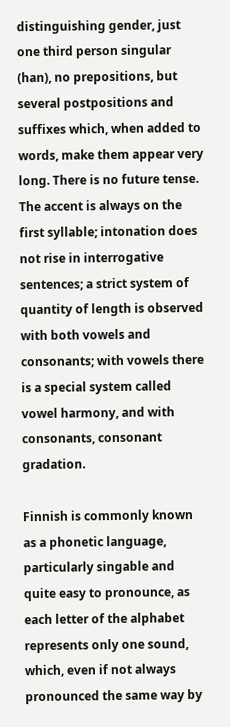distinguishing gender, just one third person singular (han), no prepositions, but several postpositions and suffixes which, when added to words, make them appear very long. There is no future tense. The accent is always on the first syllable; intonation does not rise in interrogative sentences; a strict system of quantity of length is observed with both vowels and consonants; with vowels there is a special system called vowel harmony, and with consonants, consonant gradation.

Finnish is commonly known as a phonetic language, particularly singable and quite easy to pronounce, as each letter of the alphabet represents only one sound, which, even if not always pronounced the same way by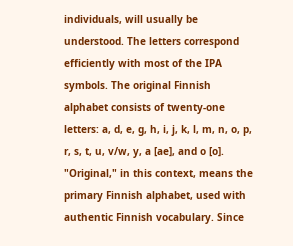individuals, will usually be understood. The letters correspond efficiently with most of the IPA symbols. The original Finnish alphabet consists of twenty-one letters: a, d, e, g, h, i, j, k, l, m, n, o, p, r, s, t, u, v/w, y, a [ae], and o [o]. "Original," in this context, means the primary Finnish alphabet, used with authentic Finnish vocabulary. Since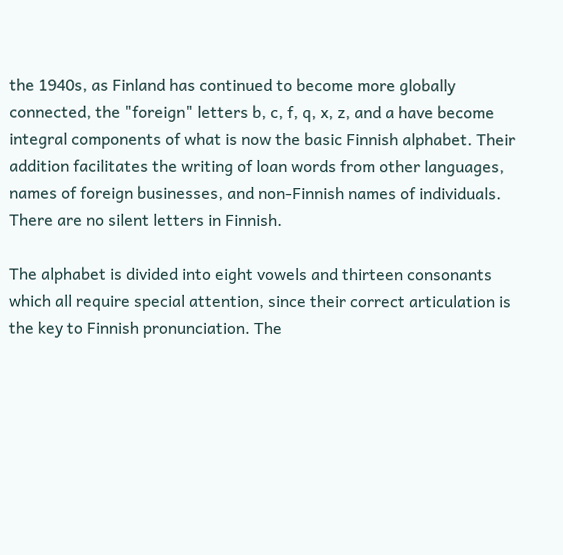the 1940s, as Finland has continued to become more globally connected, the "foreign" letters b, c, f, q, x, z, and a have become integral components of what is now the basic Finnish alphabet. Their addition facilitates the writing of loan words from other languages, names of foreign businesses, and non-Finnish names of individuals. There are no silent letters in Finnish.

The alphabet is divided into eight vowels and thirteen consonants which all require special attention, since their correct articulation is the key to Finnish pronunciation. The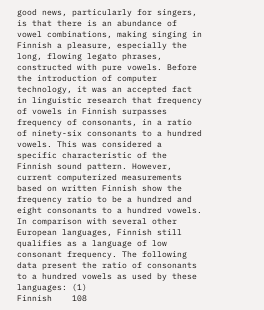good news, particularly for singers, is that there is an abundance of vowel combinations, making singing in Finnish a pleasure, especially the long, flowing legato phrases, constructed with pure vowels. Before the introduction of computer technology, it was an accepted fact in linguistic research that frequency of vowels in Finnish surpasses frequency of consonants, in a ratio of ninety-six consonants to a hundred vowels. This was considered a specific characteristic of the Finnish sound pattern. However, current computerized measurements based on written Finnish show the frequency ratio to be a hundred and eight consonants to a hundred vowels. In comparison with several other European languages, Finnish still qualifies as a language of low consonant frequency. The following data present the ratio of consonants to a hundred vowels as used by these languages: (1)
Finnish    108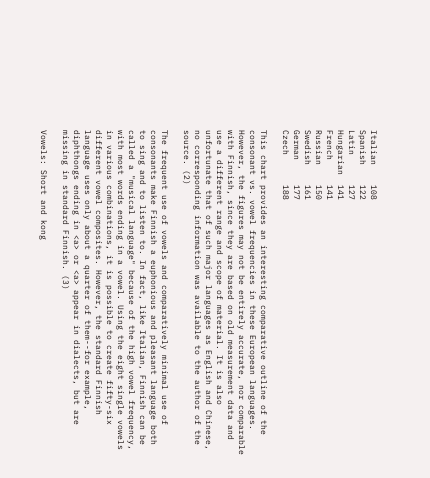Italian    108
Spanish    122
Latin      127
Hungarian  141
French     141
Russian    150
Swedish    161
German     177
Czech      188

This chart provides an interesting comparative outline of the consonant vs. vowel frequencies in these European languages. However, the figures may not be entirely accurate, nor comparable with Finnish, since they are based on old measurement data and use a different range and scope of material. It is also unfortunate that of such major languages as English and Chinese, no corresponding information was available to the author of the source. (2)

The frequent use of vowels and comparatively minimal use of consonants make Finnish a euphonious and pleasant language both to sing and to listen to. In fact, like Italian, Finnish can be called a "musical language" because of the high vowel frequency, with most words ending in a vowel. Using the eight single vowels in various combinations, it is possible to create fifty-six different vowel composites. However, the standard Finnish language uses only about a quarter of them--for example, diphthongs ending in <a> or <a> appear in dialects, but are missing in standard Finnish. (3)

Vowels: Short and kong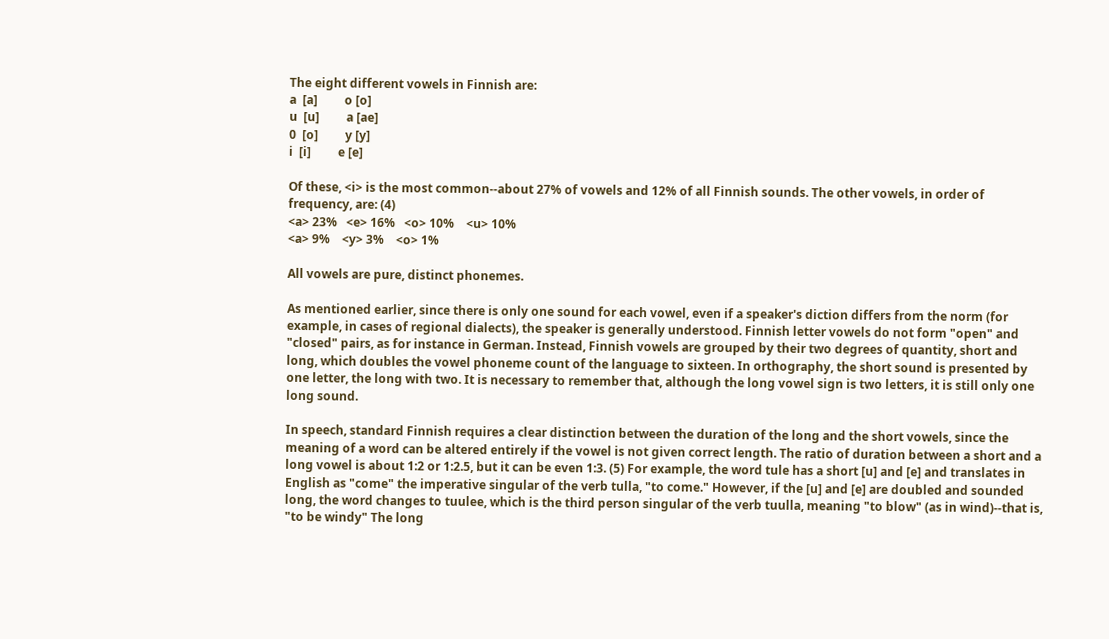The eight different vowels in Finnish are:
a  [a]         o [o]
u  [u]         a [ae]
0  [o]         y [y]
i  [i]         e [e]

Of these, <i> is the most common--about 27% of vowels and 12% of all Finnish sounds. The other vowels, in order of frequency, are: (4)
<a> 23%   <e> 16%   <o> 10%    <u> 10%
<a> 9%    <y> 3%    <o> 1%

All vowels are pure, distinct phonemes.

As mentioned earlier, since there is only one sound for each vowel, even if a speaker's diction differs from the norm (for example, in cases of regional dialects), the speaker is generally understood. Finnish letter vowels do not form "open" and "closed" pairs, as for instance in German. Instead, Finnish vowels are grouped by their two degrees of quantity, short and long, which doubles the vowel phoneme count of the language to sixteen. In orthography, the short sound is presented by one letter, the long with two. It is necessary to remember that, although the long vowel sign is two letters, it is still only one long sound.

In speech, standard Finnish requires a clear distinction between the duration of the long and the short vowels, since the meaning of a word can be altered entirely if the vowel is not given correct length. The ratio of duration between a short and a long vowel is about 1:2 or 1:2.5, but it can be even 1:3. (5) For example, the word tule has a short [u] and [e] and translates in English as "come" the imperative singular of the verb tulla, "to come." However, if the [u] and [e] are doubled and sounded long, the word changes to tuulee, which is the third person singular of the verb tuulla, meaning "to blow" (as in wind)--that is, "to be windy" The long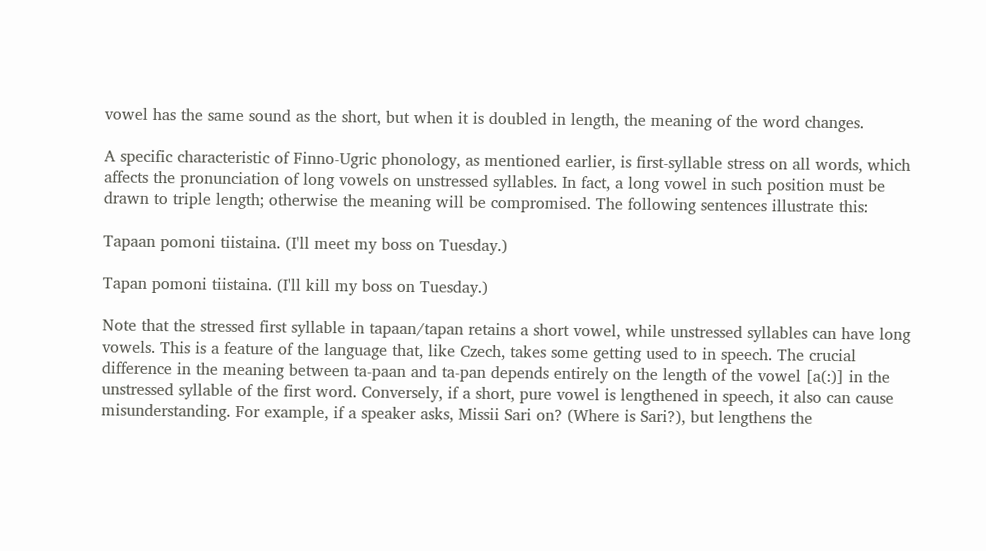vowel has the same sound as the short, but when it is doubled in length, the meaning of the word changes.

A specific characteristic of Finno-Ugric phonology, as mentioned earlier, is first-syllable stress on all words, which affects the pronunciation of long vowels on unstressed syllables. In fact, a long vowel in such position must be drawn to triple length; otherwise the meaning will be compromised. The following sentences illustrate this:

Tapaan pomoni tiistaina. (I'll meet my boss on Tuesday.)

Tapan pomoni tiistaina. (I'll kill my boss on Tuesday.)

Note that the stressed first syllable in tapaan/tapan retains a short vowel, while unstressed syllables can have long vowels. This is a feature of the language that, like Czech, takes some getting used to in speech. The crucial difference in the meaning between ta-paan and ta-pan depends entirely on the length of the vowel [a(:)] in the unstressed syllable of the first word. Conversely, if a short, pure vowel is lengthened in speech, it also can cause misunderstanding. For example, if a speaker asks, Missii Sari on? (Where is Sari?), but lengthens the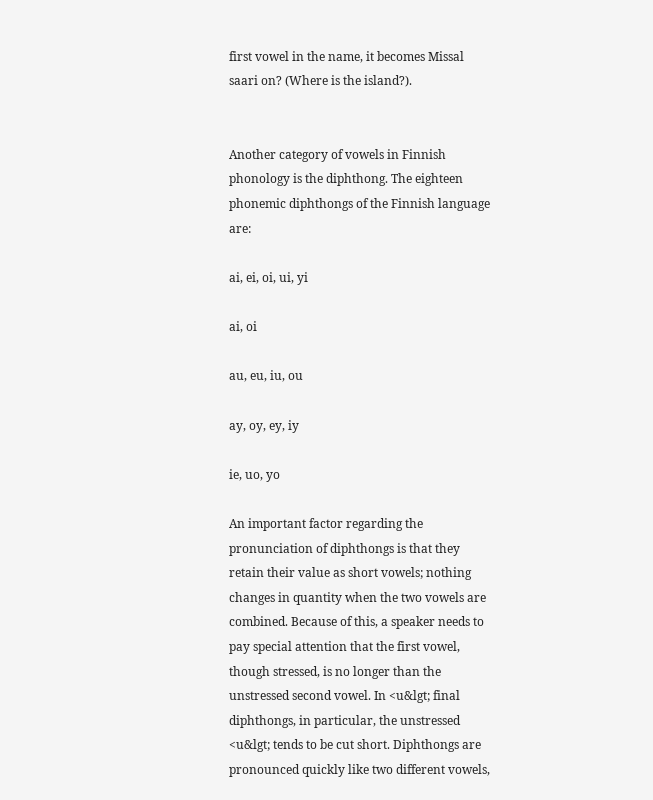first vowel in the name, it becomes Missal saari on? (Where is the island?).


Another category of vowels in Finnish phonology is the diphthong. The eighteen phonemic diphthongs of the Finnish language are:

ai, ei, oi, ui, yi

ai, oi

au, eu, iu, ou

ay, oy, ey, iy

ie, uo, yo

An important factor regarding the pronunciation of diphthongs is that they retain their value as short vowels; nothing changes in quantity when the two vowels are combined. Because of this, a speaker needs to pay special attention that the first vowel, though stressed, is no longer than the unstressed second vowel. In <u&lgt; final diphthongs, in particular, the unstressed <u&lgt; tends to be cut short. Diphthongs are pronounced quickly like two different vowels,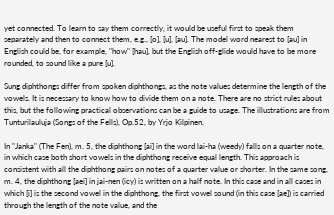yet connected. To learn to say them correctly, it would be useful first to speak them separately and then to connect them, e.g., [o], [u], [au]. The model word nearest to [au] in English could be, for example, "how" [hau], but the English off-glide would have to be more rounded, to sound like a pure [u].

Sung diphthongs differ from spoken diphthongs, as the note values determine the length of the vowels. It is necessary to know how to divide them on a note. There are no strict rules about this, but the following practical observations can be a guide to usage. The illustrations are from Tunturilauluja (Songs of the Fells), Op.52, by Yrjo Kilpinen.

In "Janka" (The Fen), m. 5, the diphthong [ai] in the word lai-ha (weedy) falls on a quarter note, in which case both short vowels in the diphthong receive equal length. This approach is consistent with all the diphthong pairs on notes of a quarter value or shorter. In the same song, m. 4, the diphthong [aei] in jai-nen (icy) is written on a half note. In this case and in all cases in which [i] is the second vowel in the diphthong, the first vowel sound (in this case [ae]) is carried through the length of the note value, and the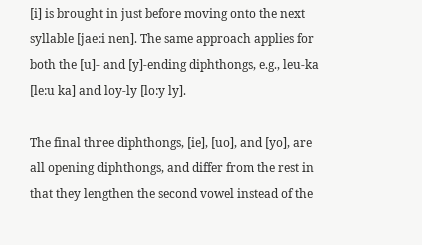[i] is brought in just before moving onto the next syllable [jae:i nen]. The same approach applies for both the [u]- and [y]-ending diphthongs, e.g., leu-ka [le:u ka] and loy-ly [lo:y ly].

The final three diphthongs, [ie], [uo], and [yo], are all opening diphthongs, and differ from the rest in that they lengthen the second vowel instead of the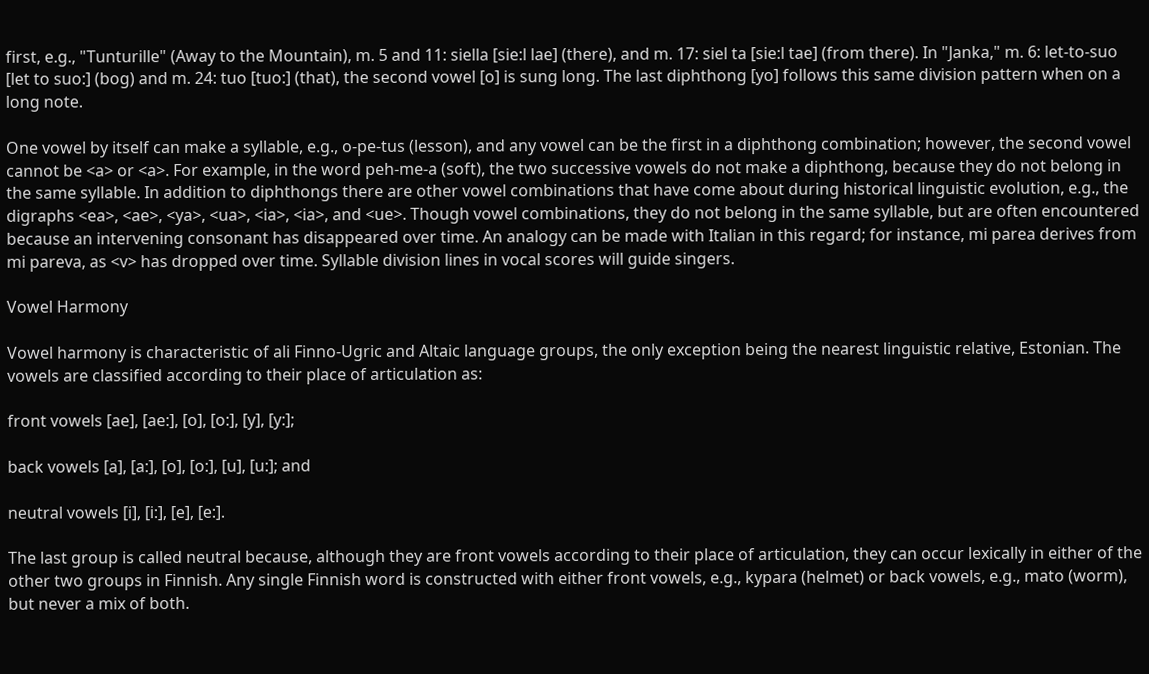first, e.g., "Tunturille" (Away to the Mountain), m. 5 and 11: siella [sie:l lae] (there), and m. 17: siel ta [sie:l tae] (from there). In "Janka," m. 6: let-to-suo [let to suo:] (bog) and m. 24: tuo [tuo:] (that), the second vowel [o] is sung long. The last diphthong [yo] follows this same division pattern when on a long note.

One vowel by itself can make a syllable, e.g., o-pe-tus (lesson), and any vowel can be the first in a diphthong combination; however, the second vowel cannot be <a> or <a>. For example, in the word peh-me-a (soft), the two successive vowels do not make a diphthong, because they do not belong in the same syllable. In addition to diphthongs there are other vowel combinations that have come about during historical linguistic evolution, e.g., the digraphs <ea>, <ae>, <ya>, <ua>, <ia>, <ia>, and <ue>. Though vowel combinations, they do not belong in the same syllable, but are often encountered because an intervening consonant has disappeared over time. An analogy can be made with Italian in this regard; for instance, mi parea derives from mi pareva, as <v> has dropped over time. Syllable division lines in vocal scores will guide singers.

Vowel Harmony

Vowel harmony is characteristic of ali Finno-Ugric and Altaic language groups, the only exception being the nearest linguistic relative, Estonian. The vowels are classified according to their place of articulation as:

front vowels [ae], [ae:], [o], [o:], [y], [y:];

back vowels [a], [a:], [o], [o:], [u], [u:]; and

neutral vowels [i], [i:], [e], [e:].

The last group is called neutral because, although they are front vowels according to their place of articulation, they can occur lexically in either of the other two groups in Finnish. Any single Finnish word is constructed with either front vowels, e.g., kypara (helmet) or back vowels, e.g., mato (worm), but never a mix of both.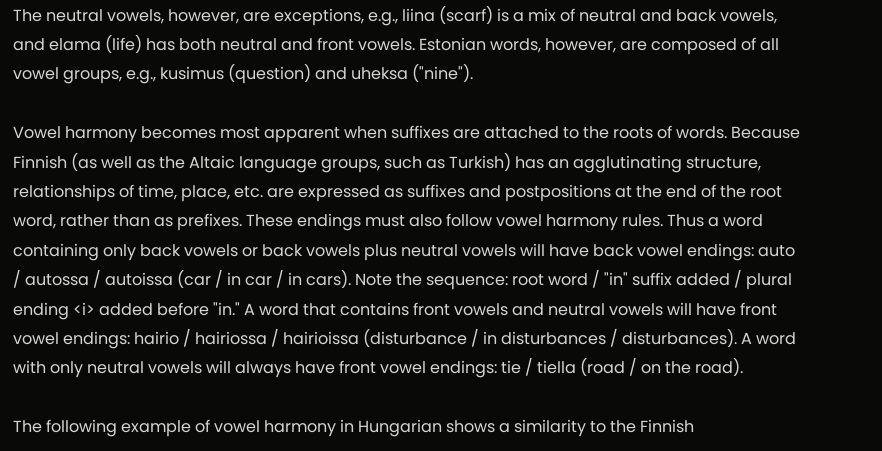The neutral vowels, however, are exceptions, e.g., liina (scarf) is a mix of neutral and back vowels, and elama (life) has both neutral and front vowels. Estonian words, however, are composed of all vowel groups, e.g., kusimus (question) and uheksa ("nine").

Vowel harmony becomes most apparent when suffixes are attached to the roots of words. Because Finnish (as well as the Altaic language groups, such as Turkish) has an agglutinating structure, relationships of time, place, etc. are expressed as suffixes and postpositions at the end of the root word, rather than as prefixes. These endings must also follow vowel harmony rules. Thus a word containing only back vowels or back vowels plus neutral vowels will have back vowel endings: auto / autossa / autoissa (car / in car / in cars). Note the sequence: root word / "in" suffix added / plural ending <i> added before "in." A word that contains front vowels and neutral vowels will have front vowel endings: hairio / hairiossa / hairioissa (disturbance / in disturbances / disturbances). A word with only neutral vowels will always have front vowel endings: tie / tiella (road / on the road).

The following example of vowel harmony in Hungarian shows a similarity to the Finnish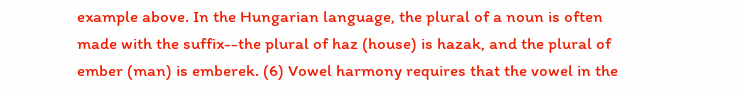example above. In the Hungarian language, the plural of a noun is often made with the suffix--the plural of haz (house) is hazak, and the plural of ember (man) is emberek. (6) Vowel harmony requires that the vowel in the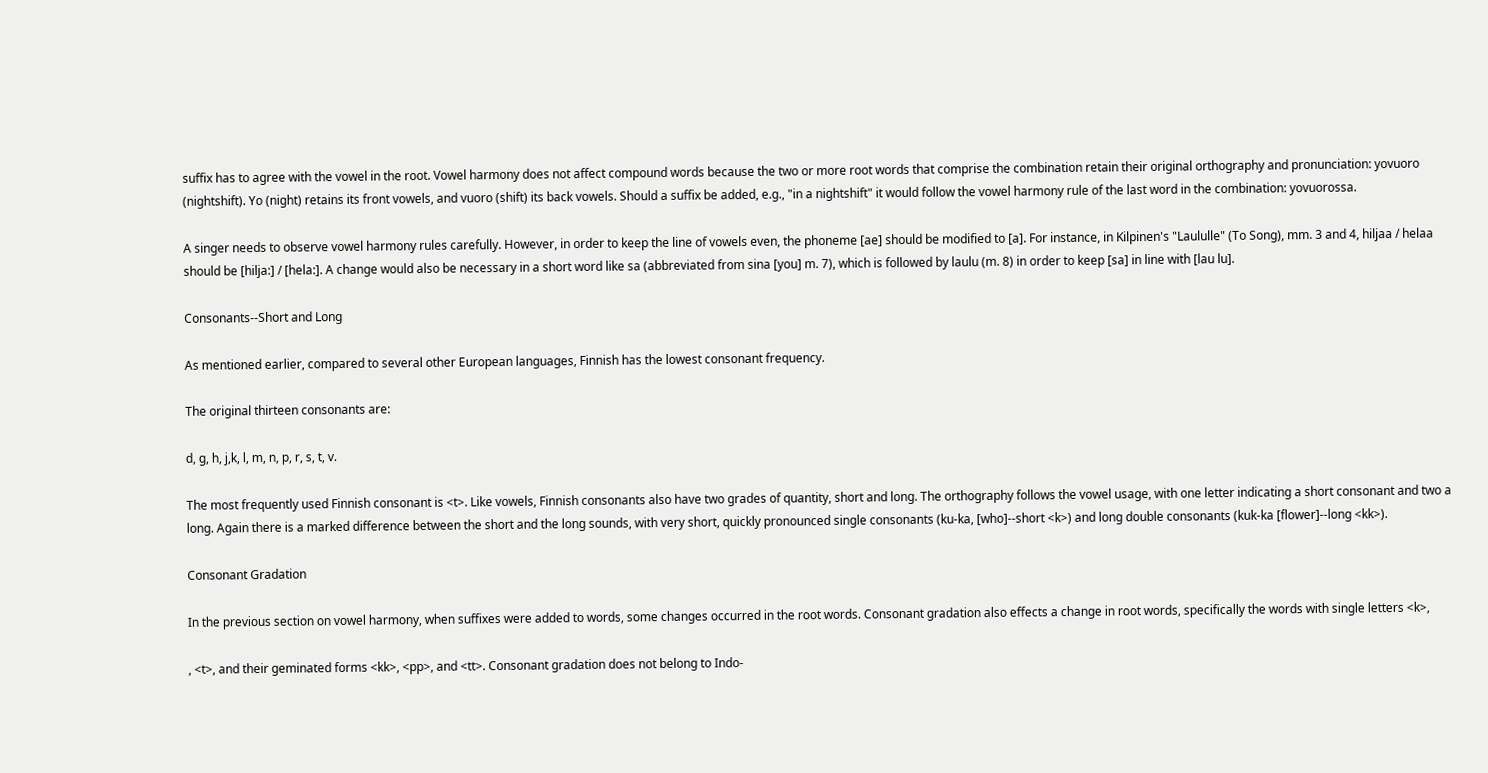suffix has to agree with the vowel in the root. Vowel harmony does not affect compound words because the two or more root words that comprise the combination retain their original orthography and pronunciation: yovuoro (nightshift). Yo (night) retains its front vowels, and vuoro (shift) its back vowels. Should a suffix be added, e.g., "in a nightshift" it would follow the vowel harmony rule of the last word in the combination: yovuorossa.

A singer needs to observe vowel harmony rules carefully. However, in order to keep the line of vowels even, the phoneme [ae] should be modified to [a]. For instance, in Kilpinen's "Laululle" (To Song), mm. 3 and 4, hiljaa / helaa should be [hilja:] / [hela:]. A change would also be necessary in a short word like sa (abbreviated from sina [you] m. 7), which is followed by laulu (m. 8) in order to keep [sa] in line with [lau lu].

Consonants--Short and Long

As mentioned earlier, compared to several other European languages, Finnish has the lowest consonant frequency.

The original thirteen consonants are:

d, g, h, j,k, l, m, n, p, r, s, t, v.

The most frequently used Finnish consonant is <t>. Like vowels, Finnish consonants also have two grades of quantity, short and long. The orthography follows the vowel usage, with one letter indicating a short consonant and two a long. Again there is a marked difference between the short and the long sounds, with very short, quickly pronounced single consonants (ku-ka, [who]--short <k>) and long double consonants (kuk-ka [flower]--long <kk>).

Consonant Gradation

In the previous section on vowel harmony, when suffixes were added to words, some changes occurred in the root words. Consonant gradation also effects a change in root words, specifically the words with single letters <k>,

, <t>, and their geminated forms <kk>, <pp>, and <tt>. Consonant gradation does not belong to Indo-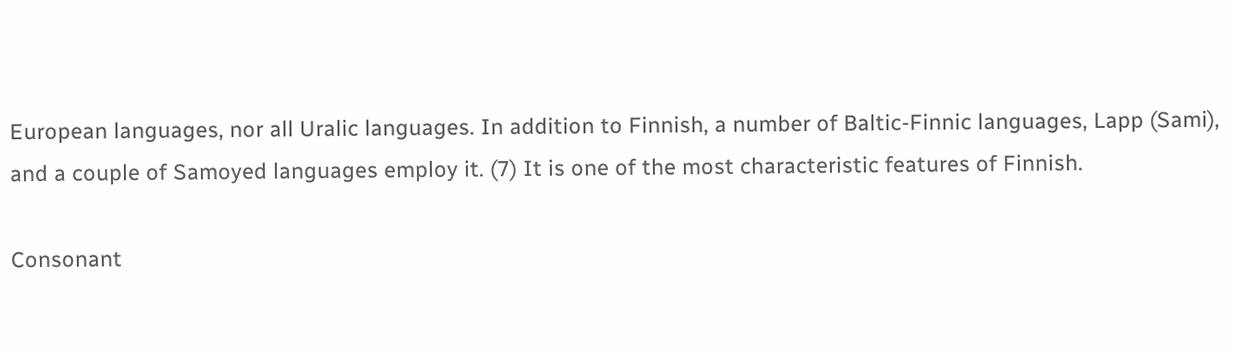European languages, nor all Uralic languages. In addition to Finnish, a number of Baltic-Finnic languages, Lapp (Sami), and a couple of Samoyed languages employ it. (7) It is one of the most characteristic features of Finnish.

Consonant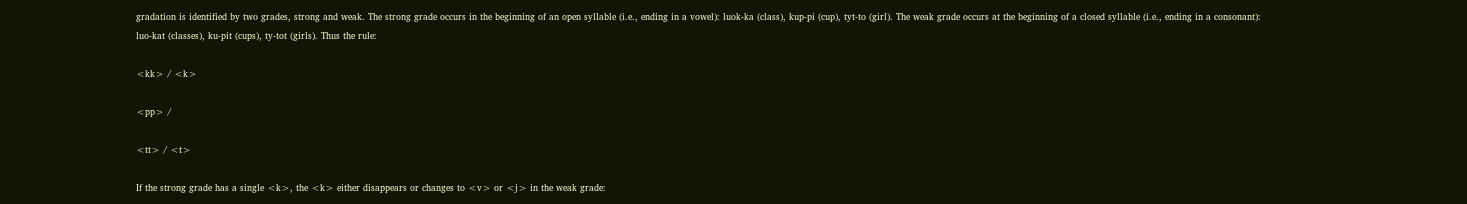gradation is identified by two grades, strong and weak. The strong grade occurs in the beginning of an open syllable (i.e., ending in a vowel): luok-ka (class), kup-pi (cup), tyt-to (girl). The weak grade occurs at the beginning of a closed syllable (i.e., ending in a consonant): luo-kat (classes), ku-pit (cups), ty-tot (girls). Thus the rule:

<kk> / <k>

<pp> /

<tt> / <t>

If the strong grade has a single <k>, the <k> either disappears or changes to <v> or <j> in the weak grade: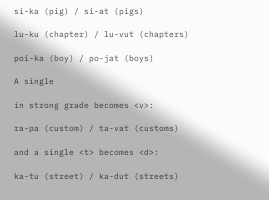si-ka (pig) / si-at (pigs)

lu-ku (chapter) / lu-vut (chapters)

poi-ka (boy) / po-jat (boys)

A single

in strong grade becomes <v>:

ra-pa (custom) / ta-vat (customs)

and a single <t> becomes <d>:

ka-tu (street) / ka-dut (streets)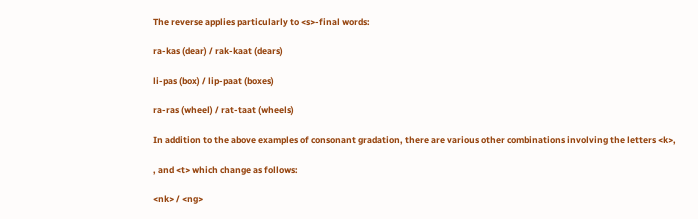The reverse applies particularly to <s>-final words:

ra-kas (dear) / rak-kaat (dears)

li-pas (box) / lip-paat (boxes)

ra-ras (wheel) / rat-taat (wheels)

In addition to the above examples of consonant gradation, there are various other combinations involving the letters <k>,

, and <t> which change as follows:

<nk> / <ng>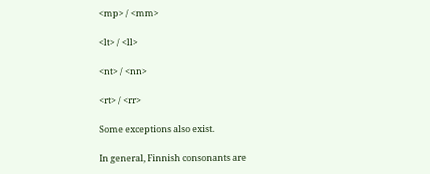<mp> / <mm>

<lt> / <ll>

<nt> / <nn>

<rt> / <rr>

Some exceptions also exist.

In general, Finnish consonants are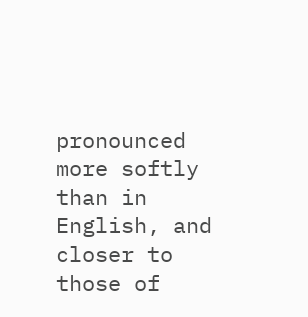pronounced more softly than in English, and closer to those of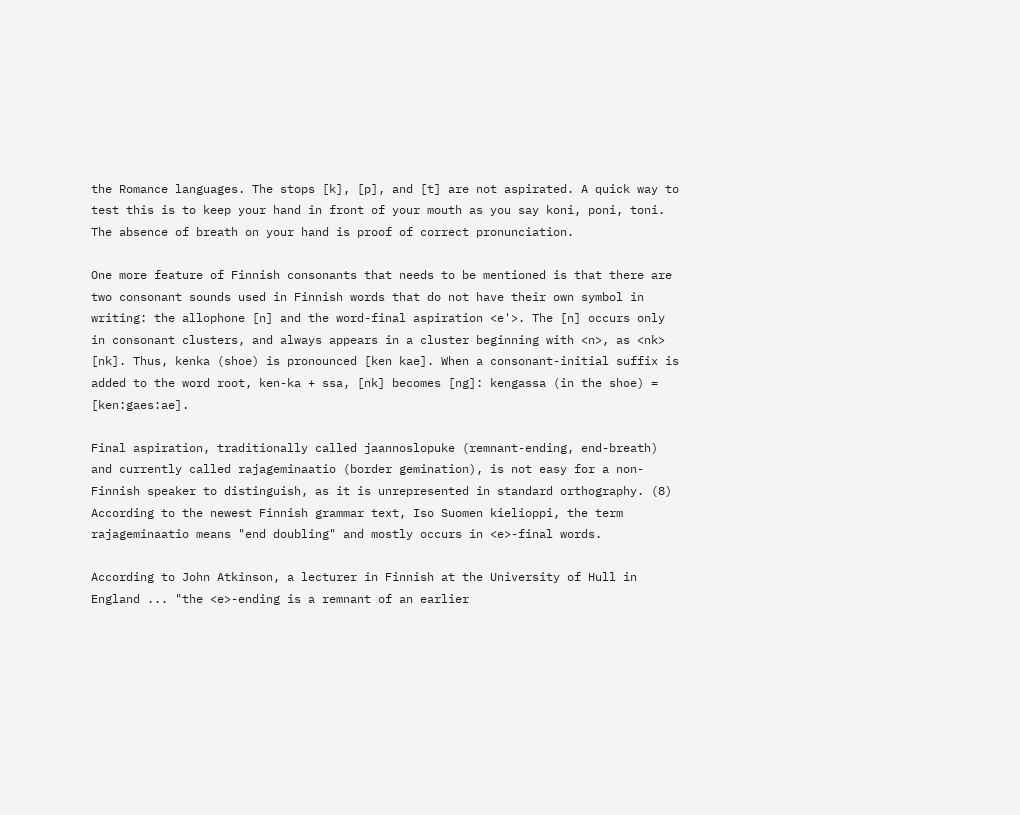the Romance languages. The stops [k], [p], and [t] are not aspirated. A quick way to test this is to keep your hand in front of your mouth as you say koni, poni, toni. The absence of breath on your hand is proof of correct pronunciation.

One more feature of Finnish consonants that needs to be mentioned is that there are two consonant sounds used in Finnish words that do not have their own symbol in writing: the allophone [n] and the word-final aspiration <e'>. The [n] occurs only in consonant clusters, and always appears in a cluster beginning with <n>, as <nk> [nk]. Thus, kenka (shoe) is pronounced [ken kae]. When a consonant-initial suffix is added to the word root, ken-ka + ssa, [nk] becomes [ng]: kengassa (in the shoe) = [ken:gaes:ae].

Final aspiration, traditionally called jaannoslopuke (remnant-ending, end-breath) and currently called rajageminaatio (border gemination), is not easy for a non-Finnish speaker to distinguish, as it is unrepresented in standard orthography. (8) According to the newest Finnish grammar text, Iso Suomen kielioppi, the term rajageminaatio means "end doubling" and mostly occurs in <e>-final words.

According to John Atkinson, a lecturer in Finnish at the University of Hull in England ... "the <e>-ending is a remnant of an earlier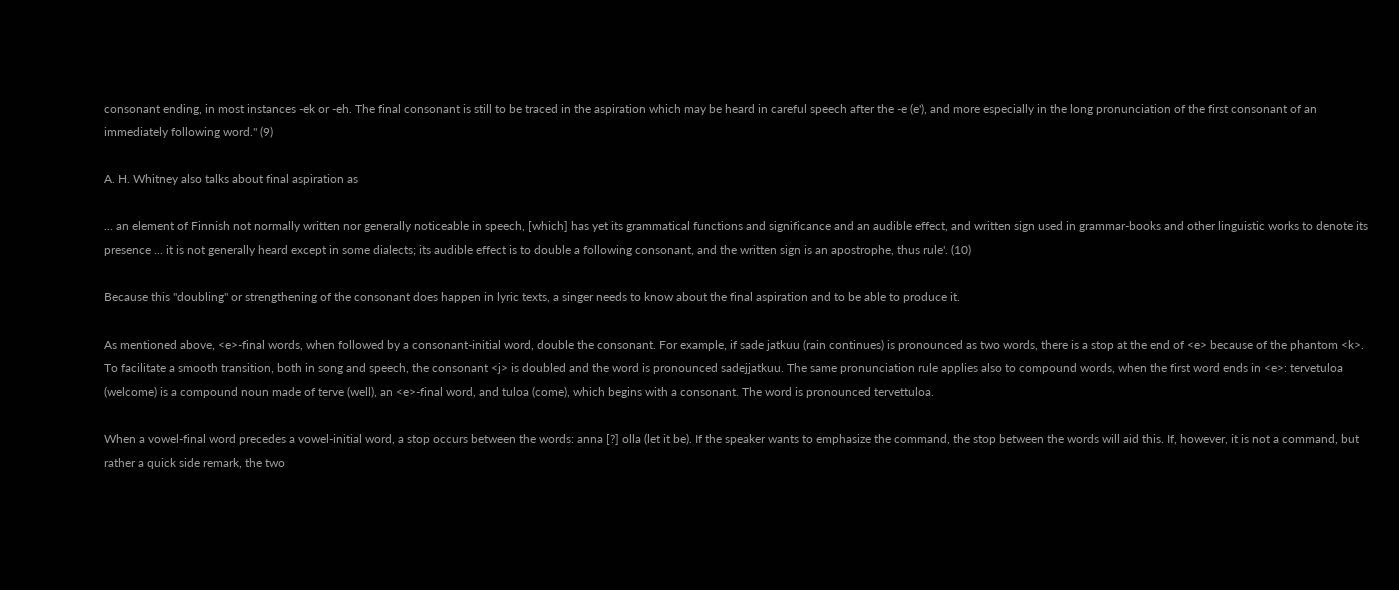consonant ending, in most instances -ek or -eh. The final consonant is still to be traced in the aspiration which may be heard in careful speech after the -e (e'), and more especially in the long pronunciation of the first consonant of an immediately following word." (9)

A. H. Whitney also talks about final aspiration as

... an element of Finnish not normally written nor generally noticeable in speech, [which] has yet its grammatical functions and significance and an audible effect, and written sign used in grammar-books and other linguistic works to denote its presence ... it is not generally heard except in some dialects; its audible effect is to double a following consonant, and the written sign is an apostrophe, thus rule'. (10)

Because this "doubling" or strengthening of the consonant does happen in lyric texts, a singer needs to know about the final aspiration and to be able to produce it.

As mentioned above, <e>-final words, when followed by a consonant-initial word, double the consonant. For example, if sade jatkuu (rain continues) is pronounced as two words, there is a stop at the end of <e> because of the phantom <k>. To facilitate a smooth transition, both in song and speech, the consonant <j> is doubled and the word is pronounced sadejjatkuu. The same pronunciation rule applies also to compound words, when the first word ends in <e>: tervetuloa (welcome) is a compound noun made of terve (well), an <e>-final word, and tuloa (come), which begins with a consonant. The word is pronounced tervettuloa.

When a vowel-final word precedes a vowel-initial word, a stop occurs between the words: anna [?] olla (let it be). If the speaker wants to emphasize the command, the stop between the words will aid this. If, however, it is not a command, but rather a quick side remark, the two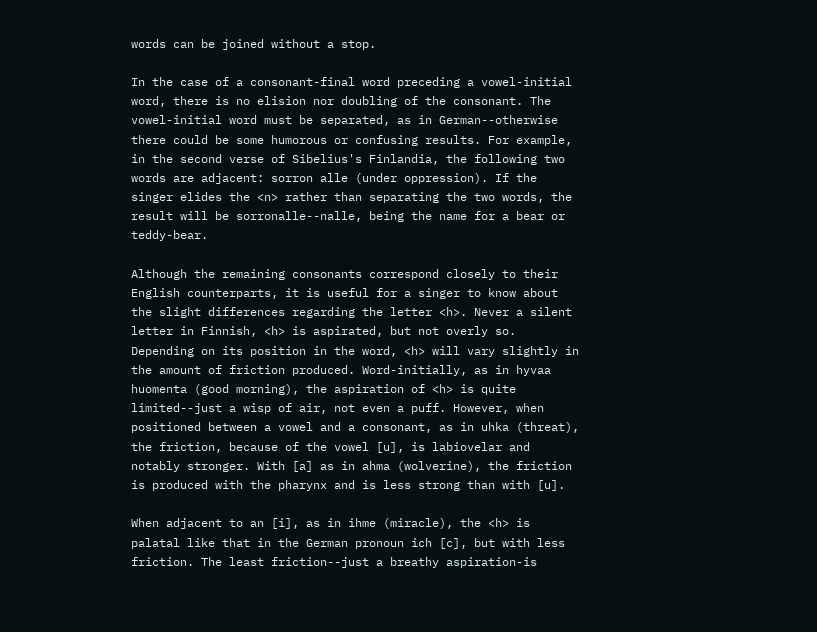words can be joined without a stop.

In the case of a consonant-final word preceding a vowel-initial word, there is no elision nor doubling of the consonant. The vowel-initial word must be separated, as in German--otherwise there could be some humorous or confusing results. For example, in the second verse of Sibelius's Finlandia, the following two words are adjacent: sorron alle (under oppression). If the singer elides the <n> rather than separating the two words, the result will be sorronalle--nalle, being the name for a bear or teddy-bear.

Although the remaining consonants correspond closely to their English counterparts, it is useful for a singer to know about the slight differences regarding the letter <h>. Never a silent letter in Finnish, <h> is aspirated, but not overly so. Depending on its position in the word, <h> will vary slightly in the amount of friction produced. Word-initially, as in hyvaa huomenta (good morning), the aspiration of <h> is quite limited--just a wisp of air, not even a puff. However, when positioned between a vowel and a consonant, as in uhka (threat), the friction, because of the vowel [u], is labiovelar and notably stronger. With [a] as in ahma (wolverine), the friction is produced with the pharynx and is less strong than with [u].

When adjacent to an [i], as in ihme (miracle), the <h> is palatal like that in the German pronoun ich [c], but with less friction. The least friction--just a breathy aspiration-is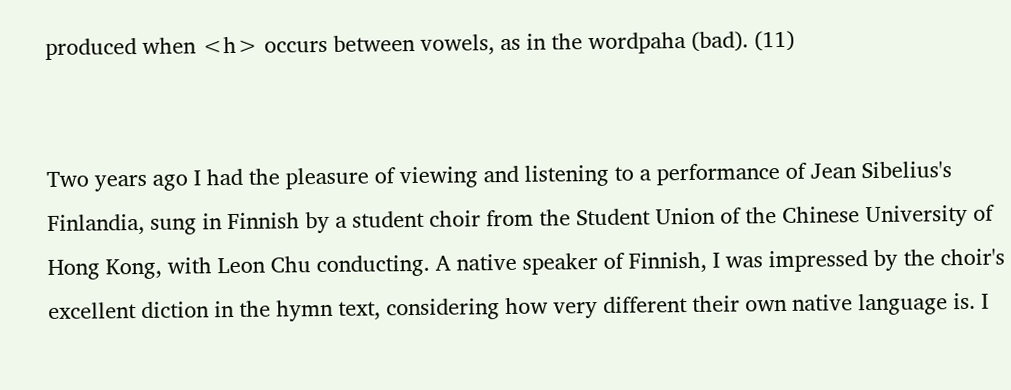produced when <h> occurs between vowels, as in the wordpaha (bad). (11)


Two years ago I had the pleasure of viewing and listening to a performance of Jean Sibelius's Finlandia, sung in Finnish by a student choir from the Student Union of the Chinese University of Hong Kong, with Leon Chu conducting. A native speaker of Finnish, I was impressed by the choir's excellent diction in the hymn text, considering how very different their own native language is. I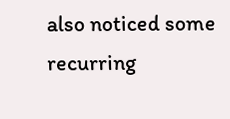also noticed some recurring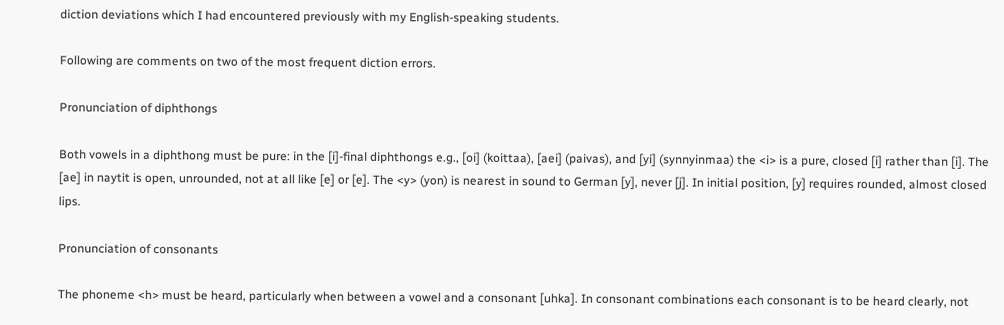diction deviations which I had encountered previously with my English-speaking students.

Following are comments on two of the most frequent diction errors.

Pronunciation of diphthongs

Both vowels in a diphthong must be pure: in the [i]-final diphthongs e.g., [oi] (koittaa), [aei] (paivas), and [yi] (synnyinmaa) the <i> is a pure, closed [i] rather than [i]. The [ae] in naytit is open, unrounded, not at all like [e] or [e]. The <y> (yon) is nearest in sound to German [y], never [j]. In initial position, [y] requires rounded, almost closed lips.

Pronunciation of consonants

The phoneme <h> must be heard, particularly when between a vowel and a consonant [uhka]. In consonant combinations each consonant is to be heard clearly, not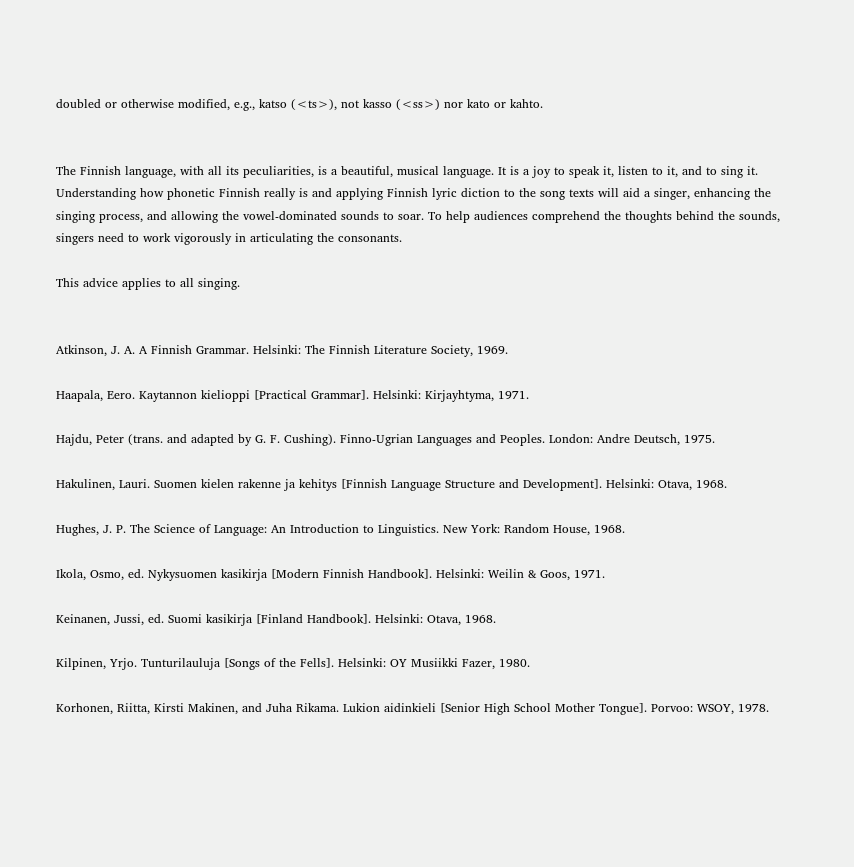doubled or otherwise modified, e.g., katso (<ts>), not kasso (<ss>) nor kato or kahto.


The Finnish language, with all its peculiarities, is a beautiful, musical language. It is a joy to speak it, listen to it, and to sing it. Understanding how phonetic Finnish really is and applying Finnish lyric diction to the song texts will aid a singer, enhancing the singing process, and allowing the vowel-dominated sounds to soar. To help audiences comprehend the thoughts behind the sounds, singers need to work vigorously in articulating the consonants.

This advice applies to all singing.


Atkinson, J. A. A Finnish Grammar. Helsinki: The Finnish Literature Society, 1969.

Haapala, Eero. Kaytannon kielioppi [Practical Grammar]. Helsinki: Kirjayhtyma, 1971.

Hajdu, Peter (trans. and adapted by G. F. Cushing). Finno-Ugrian Languages and Peoples. London: Andre Deutsch, 1975.

Hakulinen, Lauri. Suomen kielen rakenne ja kehitys [Finnish Language Structure and Development]. Helsinki: Otava, 1968.

Hughes, J. P. The Science of Language: An Introduction to Linguistics. New York: Random House, 1968.

Ikola, Osmo, ed. Nykysuomen kasikirja [Modern Finnish Handbook]. Helsinki: Weilin & Goos, 1971.

Keinanen, Jussi, ed. Suomi kasikirja [Finland Handbook]. Helsinki: Otava, 1968.

Kilpinen, Yrjo. Tunturilauluja [Songs of the Fells]. Helsinki: OY Musiikki Fazer, 1980.

Korhonen, Riitta, Kirsti Makinen, and Juha Rikama. Lukion aidinkieli [Senior High School Mother Tongue]. Porvoo: WSOY, 1978.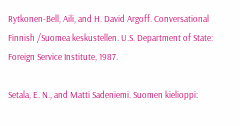Rytkonen-Bell, Aili, and H. David Argoff. Conversational Finnish /Suomea keskustellen. U.S. Department of State: Foreign Service Institute, 1987.

Setala, E. N., and Matti Sadeniemi. Suomen kielioppi: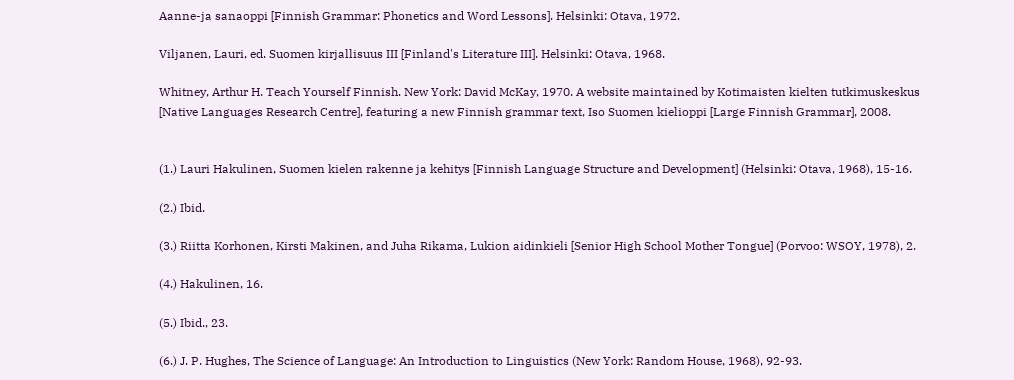Aanne-ja sanaoppi [Finnish Grammar: Phonetics and Word Lessons]. Helsinki: Otava, 1972.

Viljanen, Lauri, ed. Suomen kirjallisuus III [Finland's Literature III]. Helsinki: Otava, 1968.

Whitney, Arthur H. Teach Yourself Finnish. New York: David McKay, 1970. A website maintained by Kotimaisten kielten tutkimuskeskus [Native Languages Research Centre], featuring a new Finnish grammar text, Iso Suomen kielioppi [Large Finnish Grammar], 2008.


(1.) Lauri Hakulinen, Suomen kielen rakenne ja kehitys [Finnish Language Structure and Development] (Helsinki: Otava, 1968), 15-16.

(2.) Ibid.

(3.) Riitta Korhonen, Kirsti Makinen, and Juha Rikama, Lukion aidinkieli [Senior High School Mother Tongue] (Porvoo: WSOY, 1978), 2.

(4.) Hakulinen, 16.

(5.) Ibid., 23.

(6.) J. P. Hughes, The Science of Language: An Introduction to Linguistics (New York: Random House, 1968), 92-93.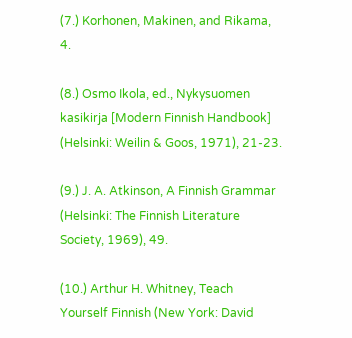(7.) Korhonen, Makinen, and Rikama, 4.

(8.) Osmo Ikola, ed., Nykysuomen kasikirja [Modern Finnish Handbook] (Helsinki: Weilin & Goos, 1971), 21-23.

(9.) J. A. Atkinson, A Finnish Grammar (Helsinki: The Finnish Literature Society, 1969), 49.

(10.) Arthur H. Whitney, Teach Yourself Finnish (New York: David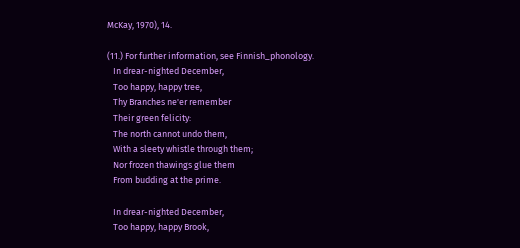McKay, 1970), 14.

(11.) For further information, see Finnish_phonology.
   In drear-nighted December,
   Too happy, happy tree,
   Thy Branches ne'er remember
   Their green felicity:
   The north cannot undo them,
   With a sleety whistle through them;
   Nor frozen thawings glue them
   From budding at the prime.

   In drear-nighted December,
   Too happy, happy Brook,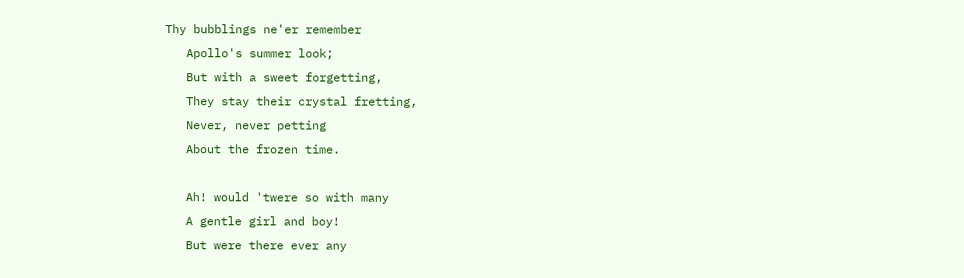Thy bubblings ne'er remember
   Apollo's summer look;
   But with a sweet forgetting,
   They stay their crystal fretting,
   Never, never petting
   About the frozen time.

   Ah! would 'twere so with many
   A gentle girl and boy!
   But were there ever any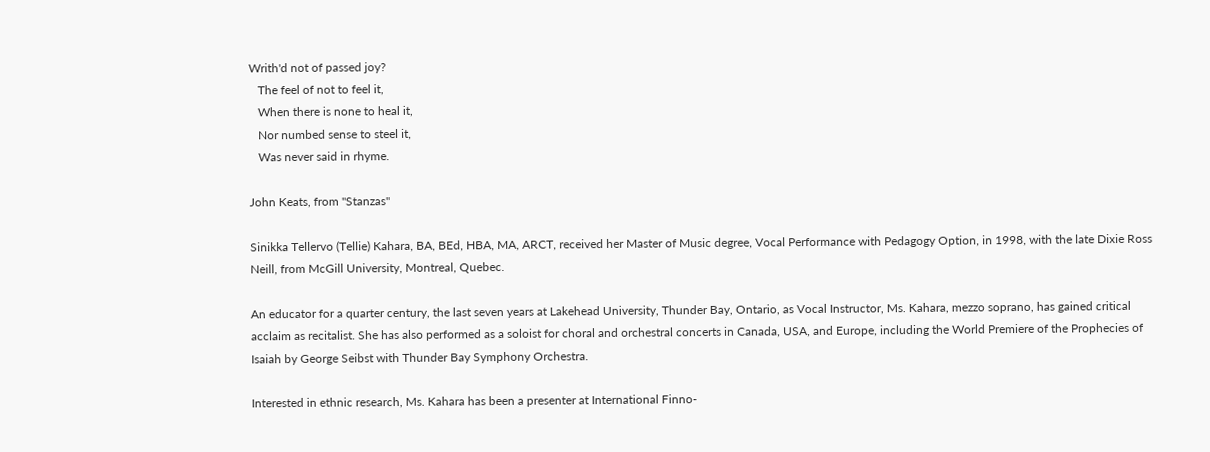Writh'd not of passed joy?
   The feel of not to feel it,
   When there is none to heal it,
   Nor numbed sense to steel it,
   Was never said in rhyme.

John Keats, from "Stanzas"

Sinikka Tellervo (Tellie) Kahara, BA, BEd, HBA, MA, ARCT, received her Master of Music degree, Vocal Performance with Pedagogy Option, in 1998, with the late Dixie Ross Neill, from McGill University, Montreal, Quebec.

An educator for a quarter century, the last seven years at Lakehead University, Thunder Bay, Ontario, as Vocal Instructor, Ms. Kahara, mezzo soprano, has gained critical acclaim as recitalist. She has also performed as a soloist for choral and orchestral concerts in Canada, USA, and Europe, including the World Premiere of the Prophecies of Isaiah by George Seibst with Thunder Bay Symphony Orchestra.

Interested in ethnic research, Ms. Kahara has been a presenter at International Finno-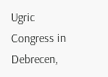Ugric Congress in Debrecen,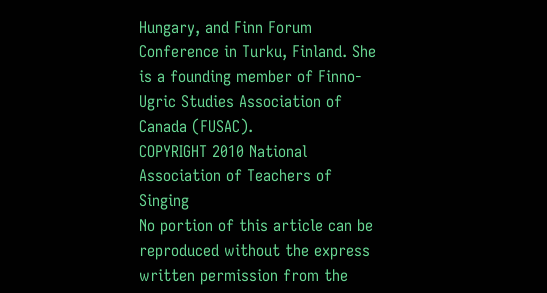Hungary, and Finn Forum Conference in Turku, Finland. She is a founding member of Finno-Ugric Studies Association of Canada (FUSAC).
COPYRIGHT 2010 National Association of Teachers of Singing
No portion of this article can be reproduced without the express written permission from the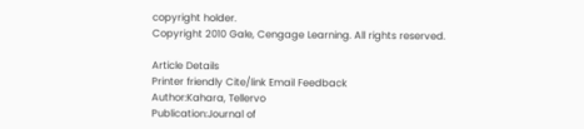copyright holder.
Copyright 2010 Gale, Cengage Learning. All rights reserved.

Article Details
Printer friendly Cite/link Email Feedback
Author:Kahara, Tellervo
Publication:Journal of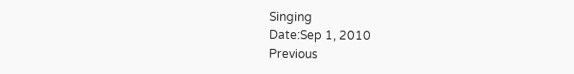Singing
Date:Sep 1, 2010
Previous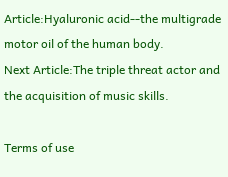Article:Hyaluronic acid--the multigrade motor oil of the human body.
Next Article:The triple threat actor and the acquisition of music skills.

Terms of use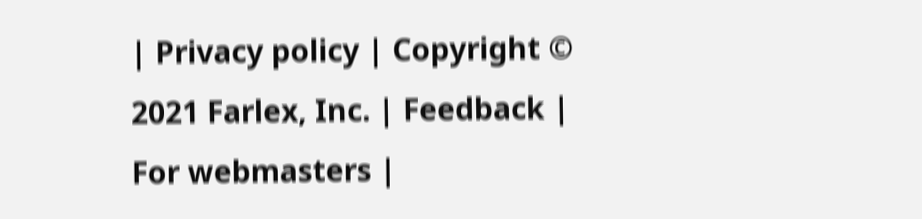| Privacy policy | Copyright © 2021 Farlex, Inc. | Feedback | For webmasters |